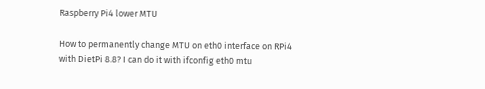Raspberry Pi4 lower MTU

How to permanently change MTU on eth0 interface on RPi4 with DietPi 8.8? I can do it with ifconfig eth0 mtu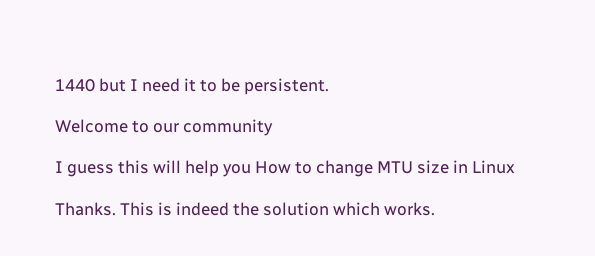1440 but I need it to be persistent.

Welcome to our community

I guess this will help you How to change MTU size in Linux

Thanks. This is indeed the solution which works.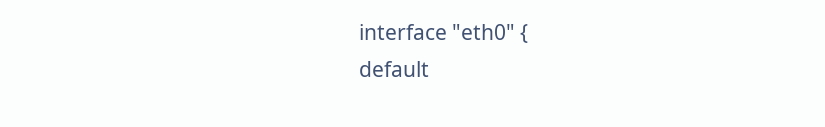interface "eth0" {
default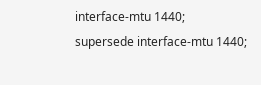interface-mtu 1440;
supersede interface-mtu 1440;